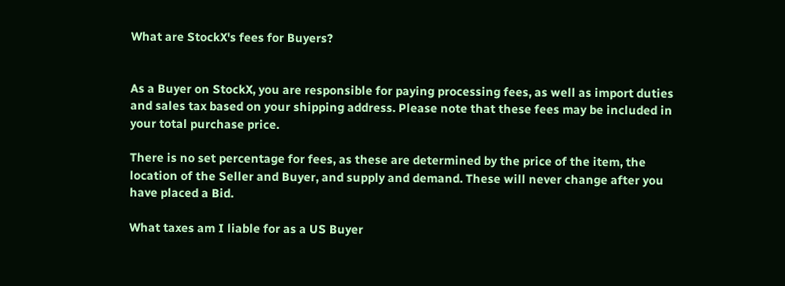What are StockX's fees for Buyers?


As a Buyer on StockX, you are responsible for paying processing fees, as well as import duties and sales tax based on your shipping address. Please note that these fees may be included in your total purchase price.

There is no set percentage for fees, as these are determined by the price of the item, the location of the Seller and Buyer, and supply and demand. These will never change after you have placed a Bid.

What taxes am I liable for as a US Buyer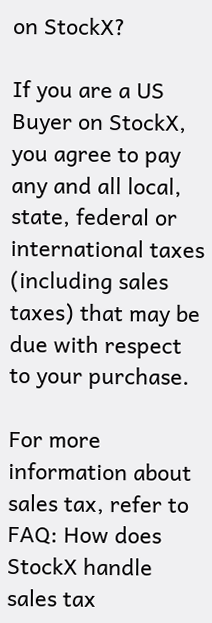on StockX?

If you are a US Buyer on StockX, you agree to pay any and all local, state, federal or international taxes (including sales taxes) that may be due with respect to your purchase.

For more information about sales tax, refer to FAQ: How does StockX handle sales tax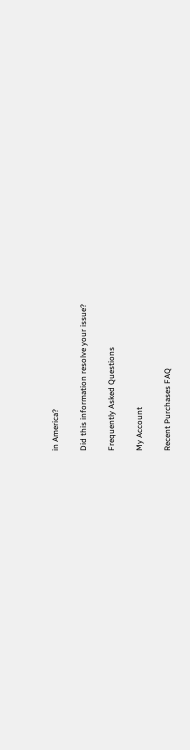in America?

Did this information resolve your issue?

Frequently Asked Questions

My Account

Recent Purchases FAQ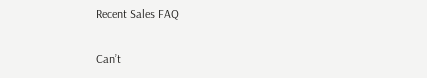Recent Sales FAQ

Can’t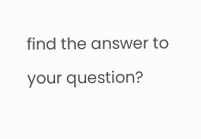find the answer to your question?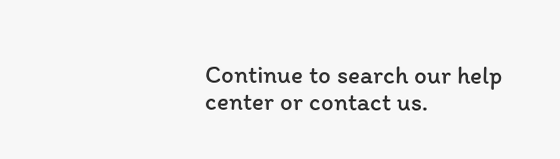Continue to search our help center or contact us.